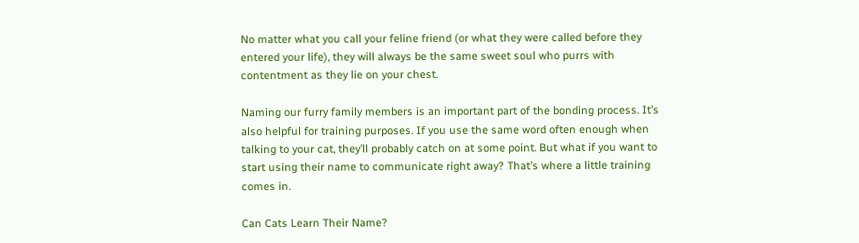No matter what you call your feline friend (or what they were called before they entered your life), they will always be the same sweet soul who purrs with contentment as they lie on your chest.

Naming our furry family members is an important part of the bonding process. It’s also helpful for training purposes. If you use the same word often enough when talking to your cat, they’ll probably catch on at some point. But what if you want to start using their name to communicate right away? That’s where a little training comes in.

Can Cats Learn Their Name?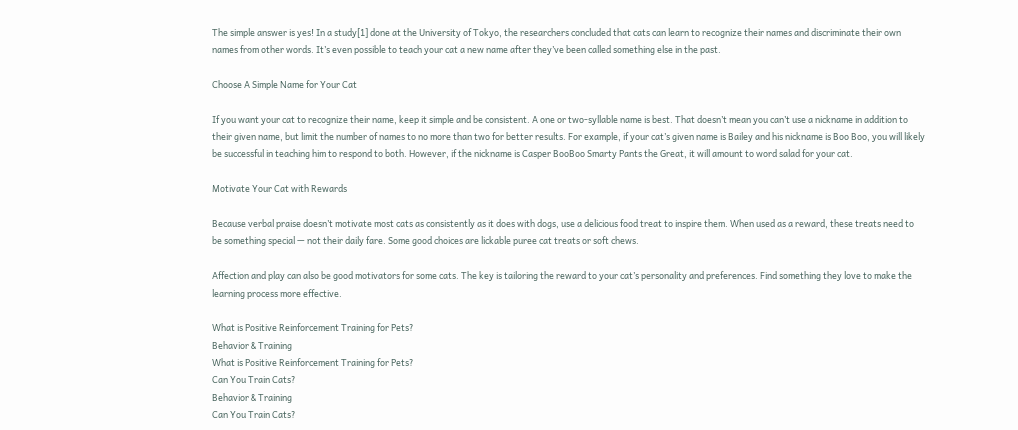The simple answer is yes! In a study[1] done at the University of Tokyo, the researchers concluded that cats can learn to recognize their names and discriminate their own names from other words. It’s even possible to teach your cat a new name after they’ve been called something else in the past.

Choose A Simple Name for Your Cat

If you want your cat to recognize their name, keep it simple and be consistent. A one or two-syllable name is best. That doesn’t mean you can’t use a nickname in addition to their given name, but limit the number of names to no more than two for better results. For example, if your cat’s given name is Bailey and his nickname is Boo Boo, you will likely be successful in teaching him to respond to both. However, if the nickname is Casper BooBoo Smarty Pants the Great, it will amount to word salad for your cat.

Motivate Your Cat with Rewards

Because verbal praise doesn’t motivate most cats as consistently as it does with dogs, use a delicious food treat to inspire them. When used as a reward, these treats need to be something special — not their daily fare. Some good choices are lickable puree cat treats or soft chews.

Affection and play can also be good motivators for some cats. The key is tailoring the reward to your cat’s personality and preferences. Find something they love to make the learning process more effective.

What is Positive Reinforcement Training for Pets?
Behavior & Training
What is Positive Reinforcement Training for Pets?
Can You Train Cats?
Behavior & Training
Can You Train Cats?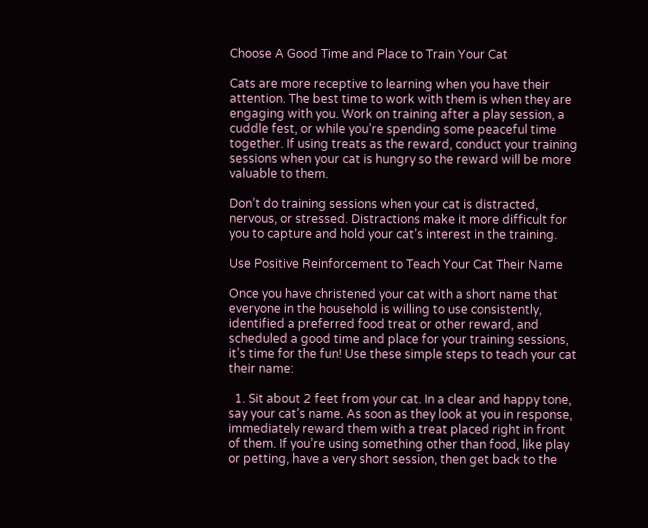Choose A Good Time and Place to Train Your Cat

Cats are more receptive to learning when you have their attention. The best time to work with them is when they are engaging with you. Work on training after a play session, a cuddle fest, or while you’re spending some peaceful time together. If using treats as the reward, conduct your training sessions when your cat is hungry so the reward will be more valuable to them.

Don’t do training sessions when your cat is distracted, nervous, or stressed. Distractions make it more difficult for you to capture and hold your cat’s interest in the training.

Use Positive Reinforcement to Teach Your Cat Their Name

Once you have christened your cat with a short name that everyone in the household is willing to use consistently, identified a preferred food treat or other reward, and scheduled a good time and place for your training sessions, it’s time for the fun! Use these simple steps to teach your cat their name:

  1. Sit about 2 feet from your cat. In a clear and happy tone, say your cat’s name. As soon as they look at you in response, immediately reward them with a treat placed right in front of them. If you’re using something other than food, like play or petting, have a very short session, then get back to the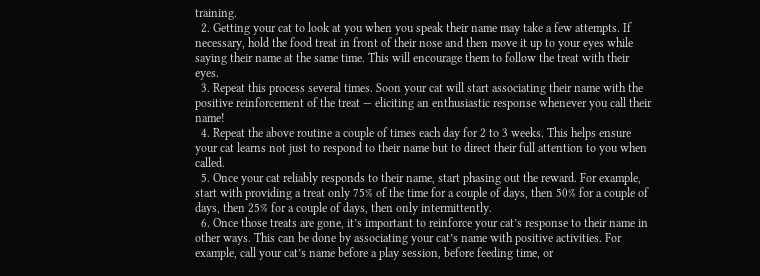training.
  2. Getting your cat to look at you when you speak their name may take a few attempts. If necessary, hold the food treat in front of their nose and then move it up to your eyes while saying their name at the same time. This will encourage them to follow the treat with their eyes.
  3. Repeat this process several times. Soon your cat will start associating their name with the positive reinforcement of the treat — eliciting an enthusiastic response whenever you call their name!
  4. Repeat the above routine a couple of times each day for 2 to 3 weeks. This helps ensure your cat learns not just to respond to their name but to direct their full attention to you when called.
  5. Once your cat reliably responds to their name, start phasing out the reward. For example, start with providing a treat only 75% of the time for a couple of days, then 50% for a couple of days, then 25% for a couple of days, then only intermittently.
  6. Once those treats are gone, it’s important to reinforce your cat’s response to their name in other ways. This can be done by associating your cat’s name with positive activities. For example, call your cat’s name before a play session, before feeding time, or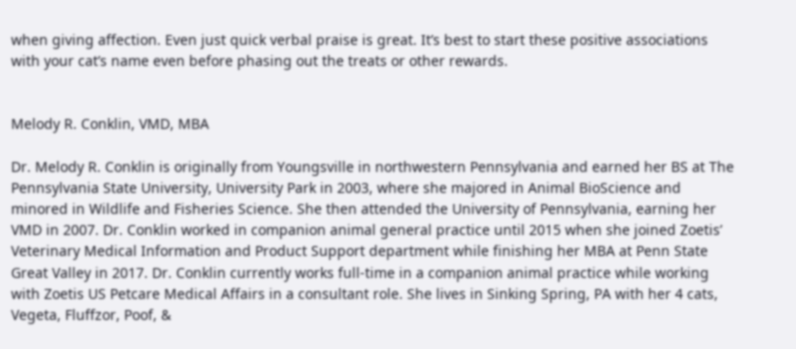when giving affection. Even just quick verbal praise is great. It’s best to start these positive associations with your cat’s name even before phasing out the treats or other rewards.


Melody R. Conklin, VMD, MBA

Dr. Melody R. Conklin is originally from Youngsville in northwestern Pennsylvania and earned her BS at The Pennsylvania State University, University Park in 2003, where she majored in Animal BioScience and minored in Wildlife and Fisheries Science. She then attended the University of Pennsylvania, earning her VMD in 2007. Dr. Conklin worked in companion animal general practice until 2015 when she joined Zoetis’ Veterinary Medical Information and Product Support department while finishing her MBA at Penn State Great Valley in 2017. Dr. Conklin currently works full-time in a companion animal practice while working with Zoetis US Petcare Medical Affairs in a consultant role. She lives in Sinking Spring, PA with her 4 cats, Vegeta, Fluffzor, Poof, &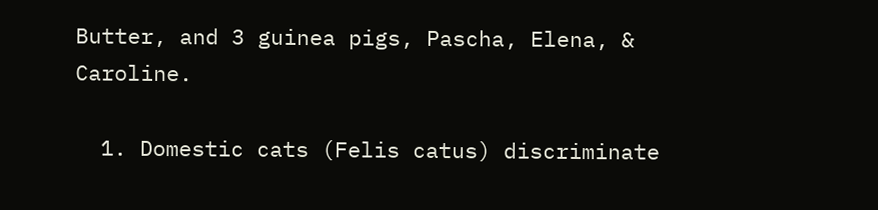Butter, and 3 guinea pigs, Pascha, Elena, & Caroline.

  1. Domestic cats (Felis catus) discriminate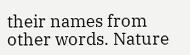their names from other words. Nature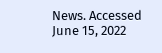News. Accessed June 15, 2022